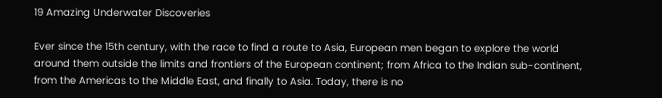19 Amazing Underwater Discoveries

Ever since the 15th century, with the race to find a route to Asia, European men began to explore the world around them outside the limits and frontiers of the European continent; from Africa to the Indian sub-continent, from the Americas to the Middle East, and finally to Asia. Today, there is no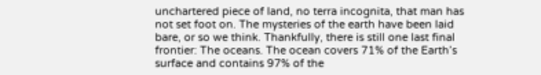unchartered piece of land, no terra incognita, that man has not set foot on. The mysteries of the earth have been laid bare, or so we think. Thankfully, there is still one last final frontier: The oceans. The ocean covers 71% of the Earth’s surface and contains 97% of the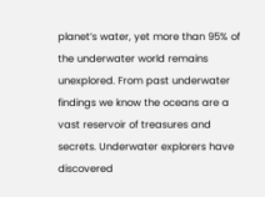planet’s water, yet more than 95% of the underwater world remains unexplored. From past underwater findings we know the oceans are a vast reservoir of treasures and secrets. Underwater explorers have discovered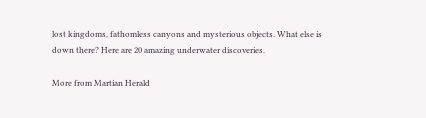lost kingdoms, fathomless canyons and mysterious objects. What else is down there? Here are 20 amazing underwater discoveries.

More from Martian Herald